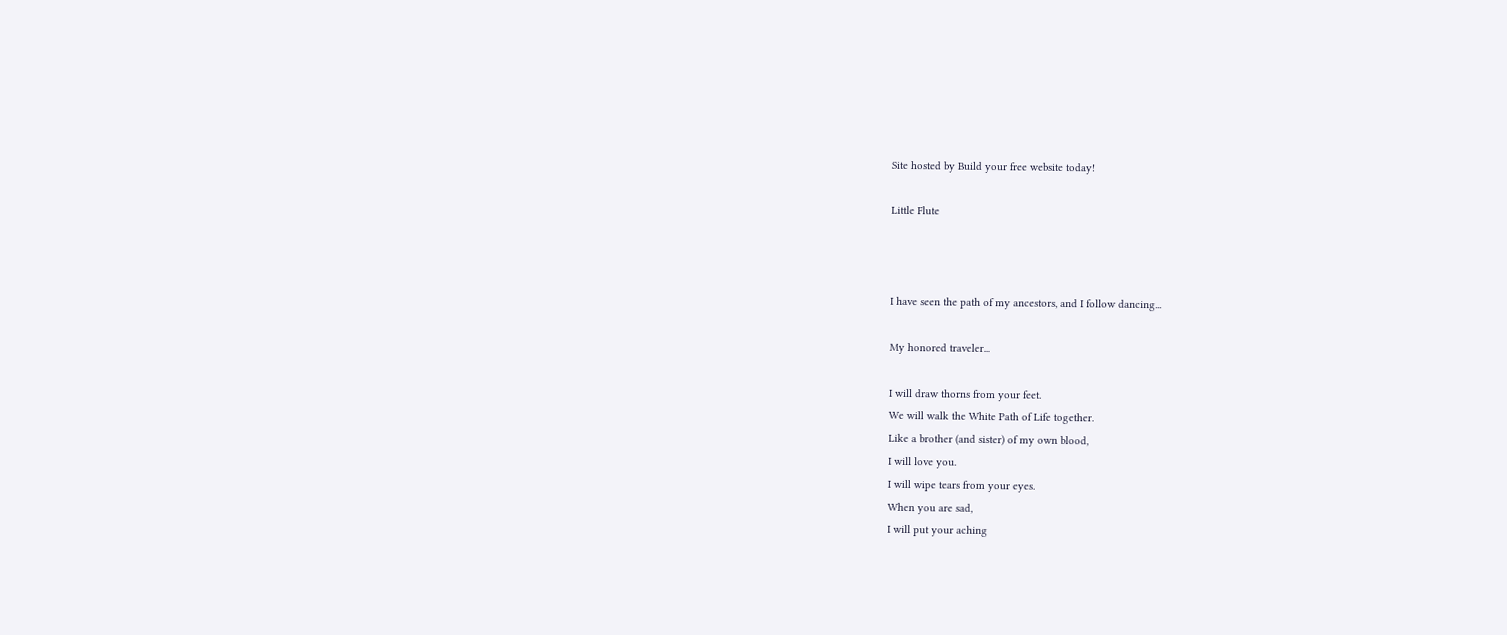Site hosted by Build your free website today!

Little Flute



I have seen the path of my ancestors, and I follow dancing...

My honored traveler...

I will draw thorns from your feet.
We will walk the White Path of Life together.
Like a brother (and sister) of my own blood,
I will love you.
I will wipe tears from your eyes.
When you are sad,
I will put your aching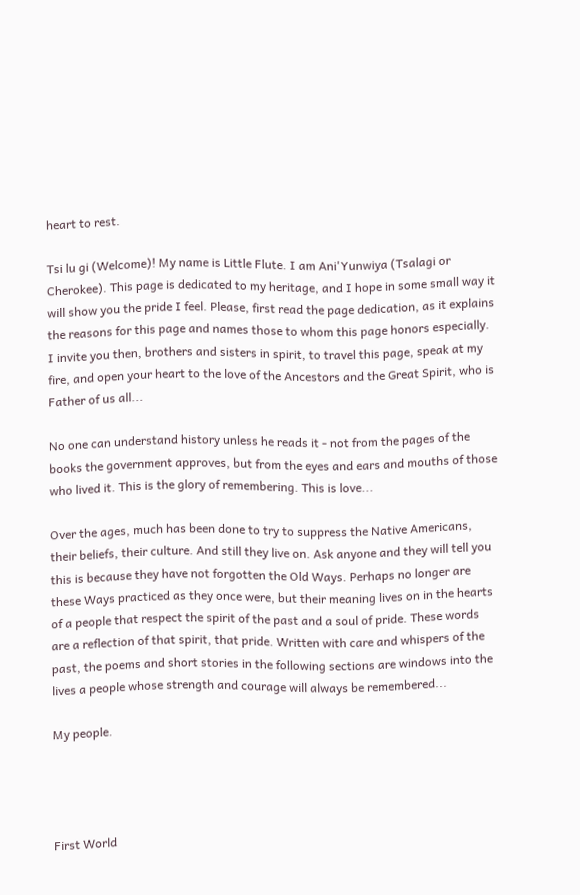heart to rest.

Tsi lu gi (Welcome)! My name is Little Flute. I am Ani'Yunwiya (Tsalagi or Cherokee). This page is dedicated to my heritage, and I hope in some small way it will show you the pride I feel. Please, first read the page dedication, as it explains the reasons for this page and names those to whom this page honors especially. I invite you then, brothers and sisters in spirit, to travel this page, speak at my fire, and open your heart to the love of the Ancestors and the Great Spirit, who is Father of us all...

No one can understand history unless he reads it - not from the pages of the books the government approves, but from the eyes and ears and mouths of those who lived it. This is the glory of remembering. This is love...

Over the ages, much has been done to try to suppress the Native Americans, their beliefs, their culture. And still they live on. Ask anyone and they will tell you this is because they have not forgotten the Old Ways. Perhaps no longer are these Ways practiced as they once were, but their meaning lives on in the hearts of a people that respect the spirit of the past and a soul of pride. These words are a reflection of that spirit, that pride. Written with care and whispers of the past, the poems and short stories in the following sections are windows into the lives a people whose strength and courage will always be remembered...

My people.




First World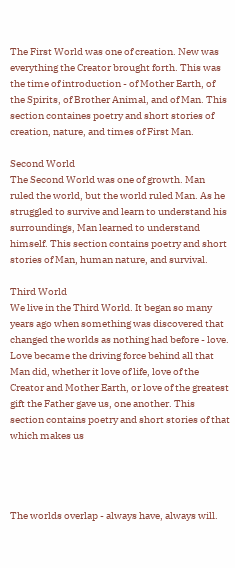The First World was one of creation. New was everything the Creator brought forth. This was the time of introduction - of Mother Earth, of the Spirits, of Brother Animal, and of Man. This section containes poetry and short stories of creation, nature, and times of First Man.

Second World
The Second World was one of growth. Man ruled the world, but the world ruled Man. As he struggled to survive and learn to understand his surroundings, Man learned to understand himself. This section contains poetry and short stories of Man, human nature, and survival.

Third World
We live in the Third World. It began so many years ago when something was discovered that changed the worlds as nothing had before - love. Love became the driving force behind all that Man did, whether it love of life, love of the Creator and Mother Earth, or love of the greatest gift the Father gave us, one another. This section contains poetry and short stories of that which makes us




The worlds overlap - always have, always will.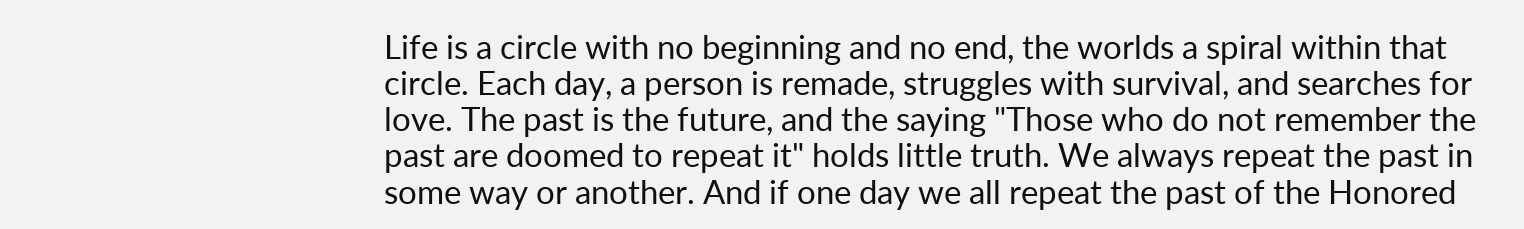Life is a circle with no beginning and no end, the worlds a spiral within that circle. Each day, a person is remade, struggles with survival, and searches for love. The past is the future, and the saying "Those who do not remember the past are doomed to repeat it" holds little truth. We always repeat the past in some way or another. And if one day we all repeat the past of the Honored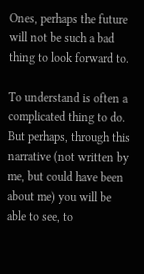Ones, perhaps the future will not be such a bad thing to look forward to.

To understand is often a complicated thing to do. But perhaps, through this narrative (not written by me, but could have been about me) you will be able to see, to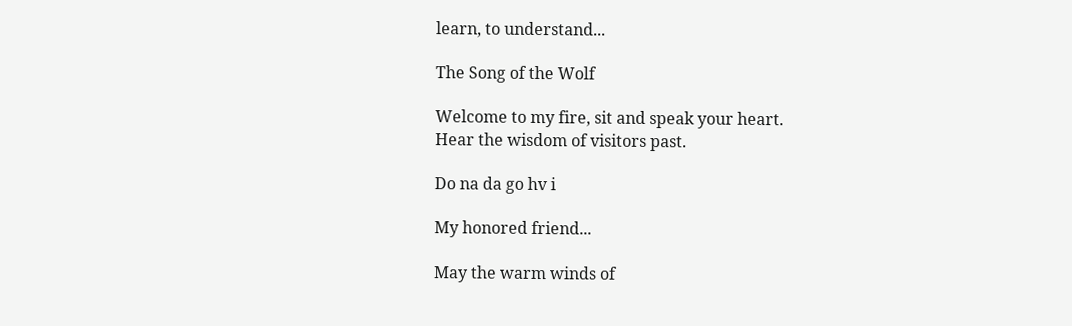learn, to understand...

The Song of the Wolf

Welcome to my fire, sit and speak your heart.
Hear the wisdom of visitors past.

Do na da go hv i

My honored friend...

May the warm winds of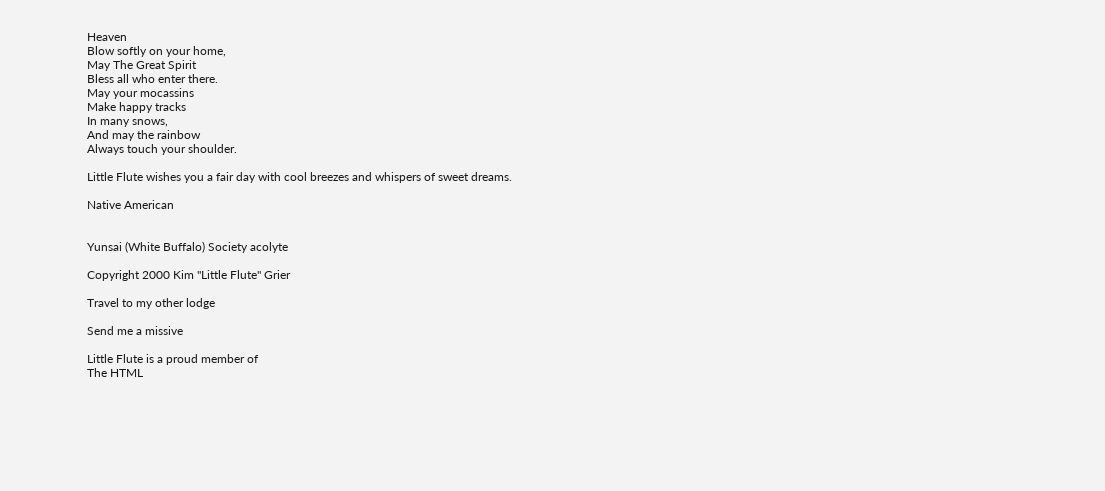Heaven
Blow softly on your home,
May The Great Spirit
Bless all who enter there.
May your mocassins
Make happy tracks
In many snows,
And may the rainbow
Always touch your shoulder.

Little Flute wishes you a fair day with cool breezes and whispers of sweet dreams.

Native American


Yunsai (White Buffalo) Society acolyte

Copyright 2000 Kim "Little Flute" Grier

Travel to my other lodge

Send me a missive

Little Flute is a proud member of
The HTML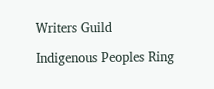Writers Guild

Indigenous Peoples Ring